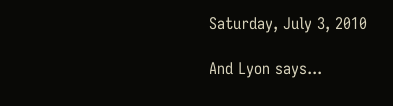Saturday, July 3, 2010

And Lyon says...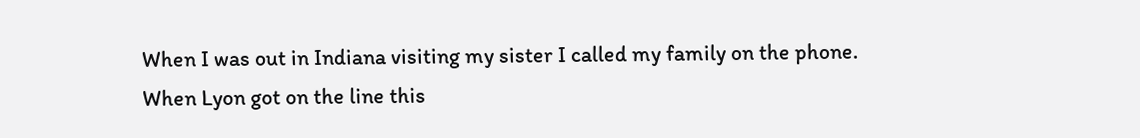When I was out in Indiana visiting my sister I called my family on the phone.
When Lyon got on the line this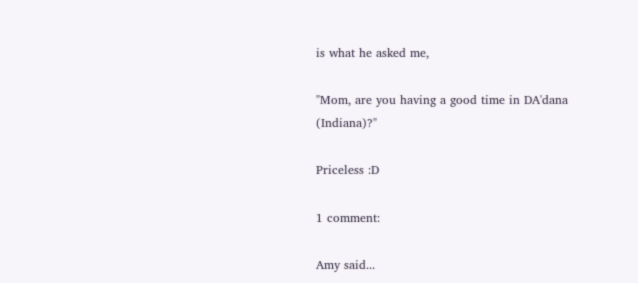is what he asked me,

"Mom, are you having a good time in DA'dana (Indiana)?"

Priceless :D

1 comment:

Amy said...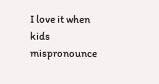I love it when kids mispronounce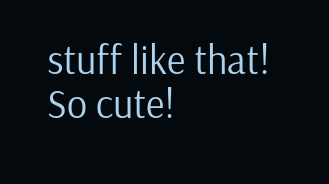stuff like that! So cute!